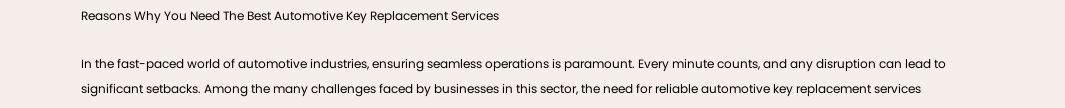Reasons Why You Need The Best Automotive Key Replacement Services

In the fast-paced world of automotive industries, ensuring seamless operations is paramount. Every minute counts, and any disruption can lead to significant setbacks. Among the many challenges faced by businesses in this sector, the need for reliable automotive key replacement services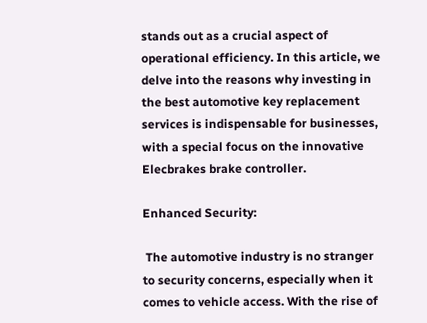stands out as a crucial aspect of operational efficiency. In this article, we delve into the reasons why investing in the best automotive key replacement services is indispensable for businesses, with a special focus on the innovative Elecbrakes brake controller.

Enhanced Security:

 The automotive industry is no stranger to security concerns, especially when it comes to vehicle access. With the rise of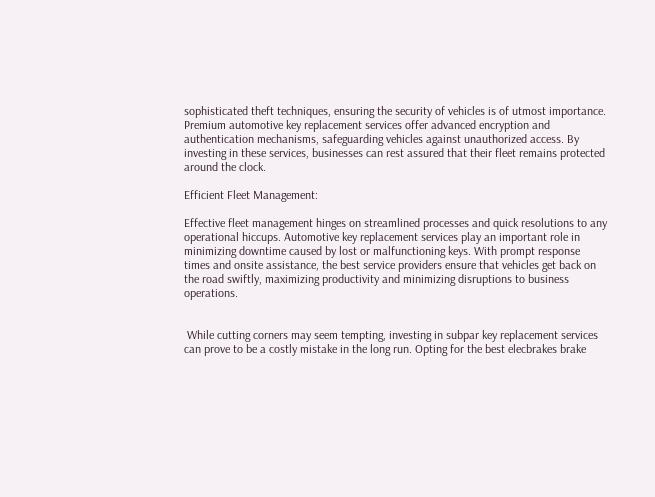sophisticated theft techniques, ensuring the security of vehicles is of utmost importance. Premium automotive key replacement services offer advanced encryption and authentication mechanisms, safeguarding vehicles against unauthorized access. By investing in these services, businesses can rest assured that their fleet remains protected around the clock.

Efficient Fleet Management:

Effective fleet management hinges on streamlined processes and quick resolutions to any operational hiccups. Automotive key replacement services play an important role in minimizing downtime caused by lost or malfunctioning keys. With prompt response times and onsite assistance, the best service providers ensure that vehicles get back on the road swiftly, maximizing productivity and minimizing disruptions to business operations.


 While cutting corners may seem tempting, investing in subpar key replacement services can prove to be a costly mistake in the long run. Opting for the best elecbrakes brake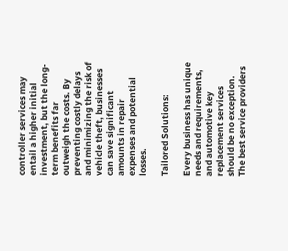controller services may entail a higher initial investment, but the long-term benefits far outweigh the costs. By preventing costly delays and minimizing the risk of vehicle theft, businesses can save significant amounts in repair expenses and potential losses.

Tailored Solutions:

Every business has unique needs and requirements, and automotive key replacement services should be no exception. The best service providers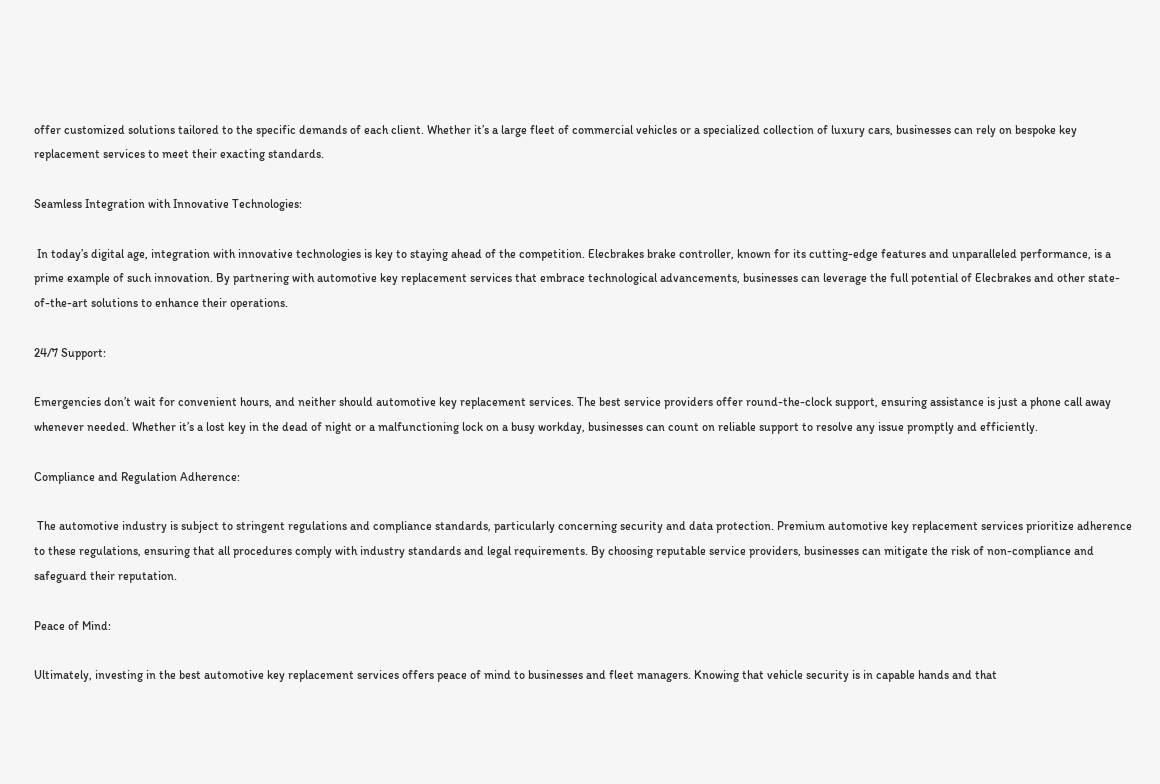offer customized solutions tailored to the specific demands of each client. Whether it’s a large fleet of commercial vehicles or a specialized collection of luxury cars, businesses can rely on bespoke key replacement services to meet their exacting standards.

Seamless Integration with Innovative Technologies:

 In today’s digital age, integration with innovative technologies is key to staying ahead of the competition. Elecbrakes brake controller, known for its cutting-edge features and unparalleled performance, is a prime example of such innovation. By partnering with automotive key replacement services that embrace technological advancements, businesses can leverage the full potential of Elecbrakes and other state-of-the-art solutions to enhance their operations.

24/7 Support:

Emergencies don’t wait for convenient hours, and neither should automotive key replacement services. The best service providers offer round-the-clock support, ensuring assistance is just a phone call away whenever needed. Whether it’s a lost key in the dead of night or a malfunctioning lock on a busy workday, businesses can count on reliable support to resolve any issue promptly and efficiently.

Compliance and Regulation Adherence:

 The automotive industry is subject to stringent regulations and compliance standards, particularly concerning security and data protection. Premium automotive key replacement services prioritize adherence to these regulations, ensuring that all procedures comply with industry standards and legal requirements. By choosing reputable service providers, businesses can mitigate the risk of non-compliance and safeguard their reputation.

Peace of Mind:

Ultimately, investing in the best automotive key replacement services offers peace of mind to businesses and fleet managers. Knowing that vehicle security is in capable hands and that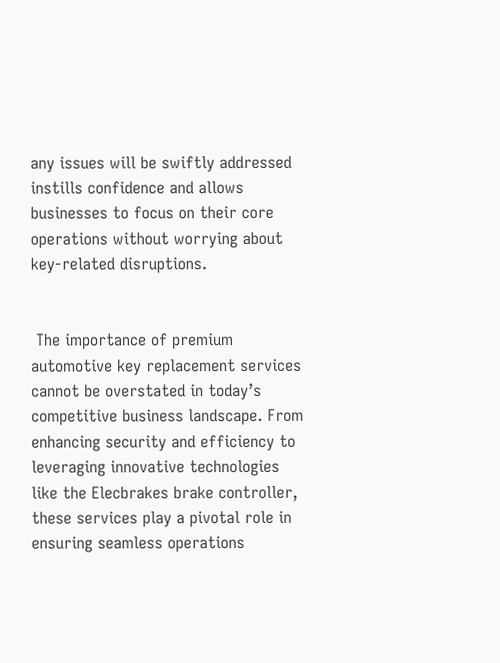any issues will be swiftly addressed instills confidence and allows businesses to focus on their core operations without worrying about key-related disruptions.


 The importance of premium automotive key replacement services cannot be overstated in today’s competitive business landscape. From enhancing security and efficiency to leveraging innovative technologies like the Elecbrakes brake controller, these services play a pivotal role in ensuring seamless operations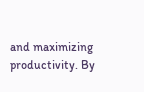and maximizing productivity. By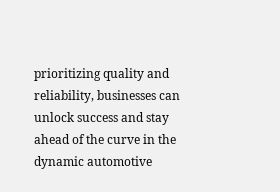prioritizing quality and reliability, businesses can unlock success and stay ahead of the curve in the dynamic automotive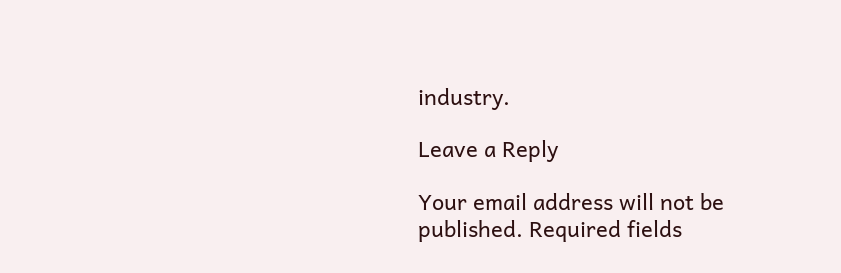industry.

Leave a Reply

Your email address will not be published. Required fields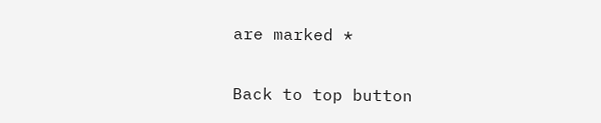are marked *

Back to top button